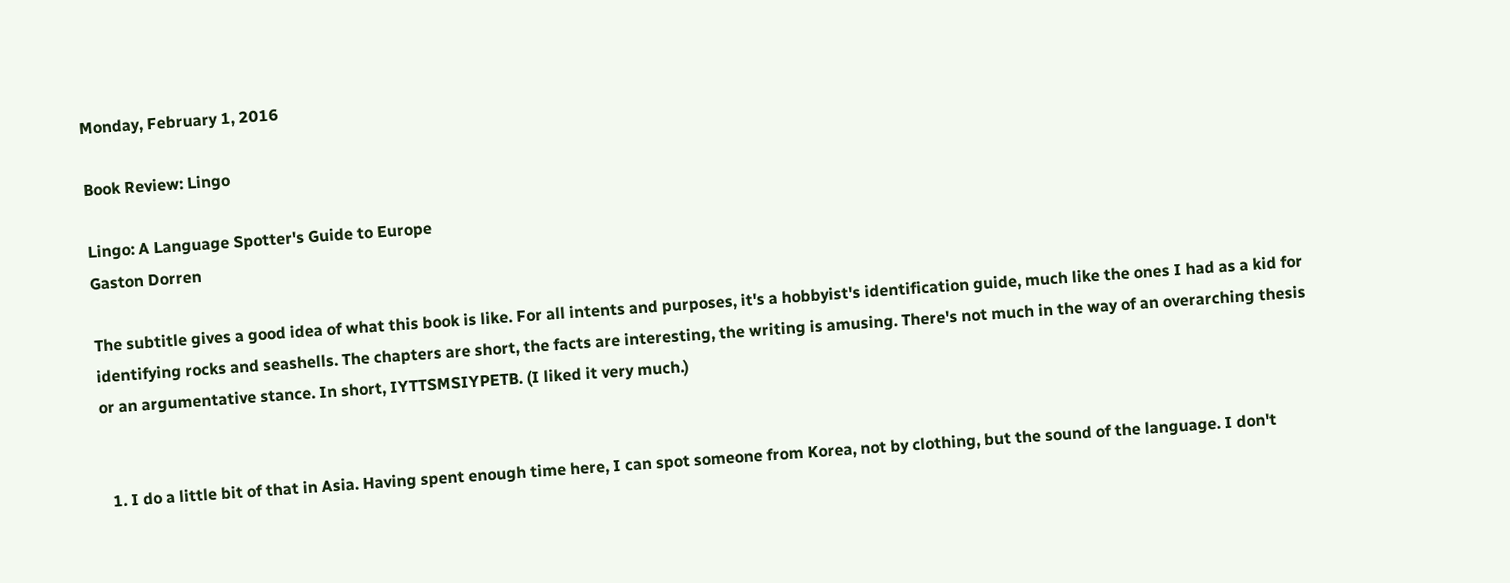Monday, February 1, 2016

Book Review: Lingo

Lingo: A Language Spotter's Guide to Europe
Gaston Dorren

The subtitle gives a good idea of what this book is like. For all intents and purposes, it's a hobbyist's identification guide, much like the ones I had as a kid for identifying rocks and seashells. The chapters are short, the facts are interesting, the writing is amusing. There's not much in the way of an overarching thesis or an argumentative stance. In short, IYTTSMSIYPETB. (I liked it very much.)


  1. I do a little bit of that in Asia. Having spent enough time here, I can spot someone from Korea, not by clothing, but the sound of the language. I don't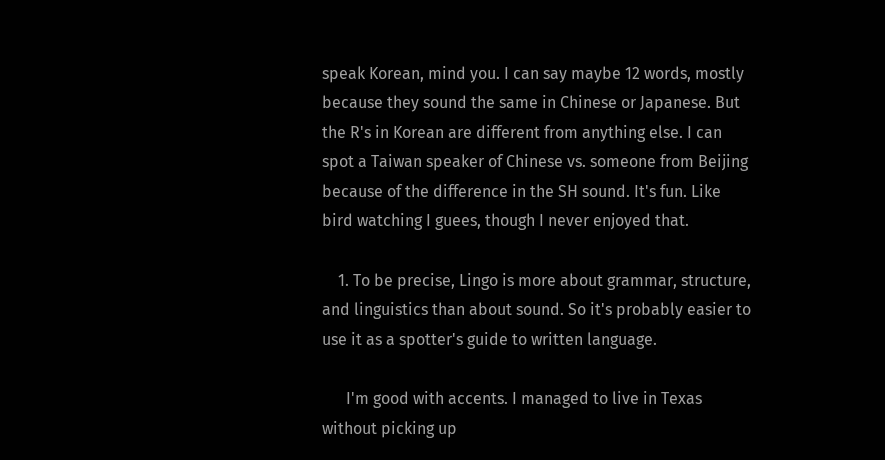speak Korean, mind you. I can say maybe 12 words, mostly because they sound the same in Chinese or Japanese. But the R's in Korean are different from anything else. I can spot a Taiwan speaker of Chinese vs. someone from Beijing because of the difference in the SH sound. It's fun. Like bird watching I guees, though I never enjoyed that.

    1. To be precise, Lingo is more about grammar, structure, and linguistics than about sound. So it's probably easier to use it as a spotter's guide to written language.

      I'm good with accents. I managed to live in Texas without picking up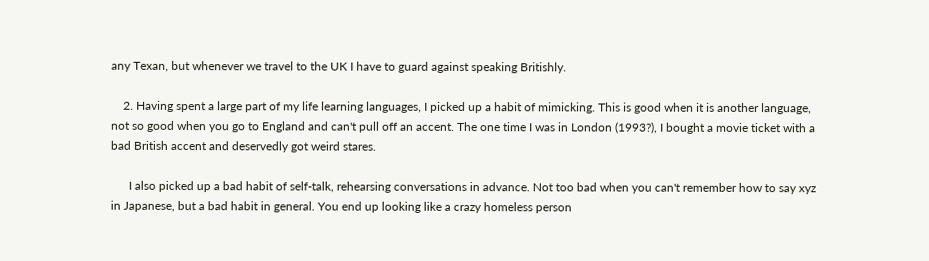any Texan, but whenever we travel to the UK I have to guard against speaking Britishly.

    2. Having spent a large part of my life learning languages, I picked up a habit of mimicking. This is good when it is another language, not so good when you go to England and can't pull off an accent. The one time I was in London (1993?), I bought a movie ticket with a bad British accent and deservedly got weird stares.

      I also picked up a bad habit of self-talk, rehearsing conversations in advance. Not too bad when you can't remember how to say xyz in Japanese, but a bad habit in general. You end up looking like a crazy homeless person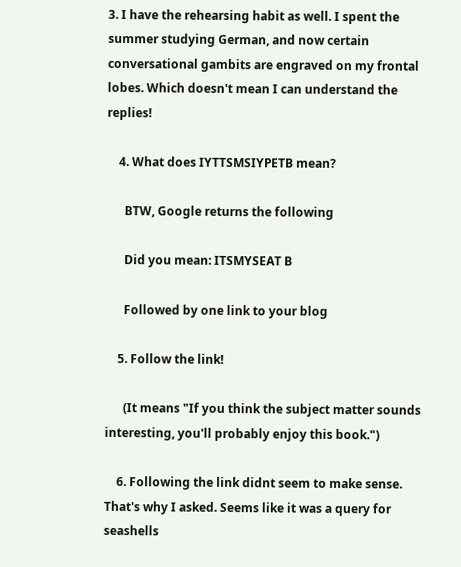3. I have the rehearsing habit as well. I spent the summer studying German, and now certain conversational gambits are engraved on my frontal lobes. Which doesn't mean I can understand the replies!

    4. What does IYTTSMSIYPETB mean?

      BTW, Google returns the following

      Did you mean: ITSMYSEAT B

      Followed by one link to your blog

    5. Follow the link!

      (It means "If you think the subject matter sounds interesting, you'll probably enjoy this book.")

    6. Following the link didnt seem to make sense. That's why I asked. Seems like it was a query for seashells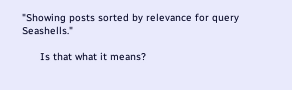"Showing posts sorted by relevance for query Seashells."

      Is that what it means?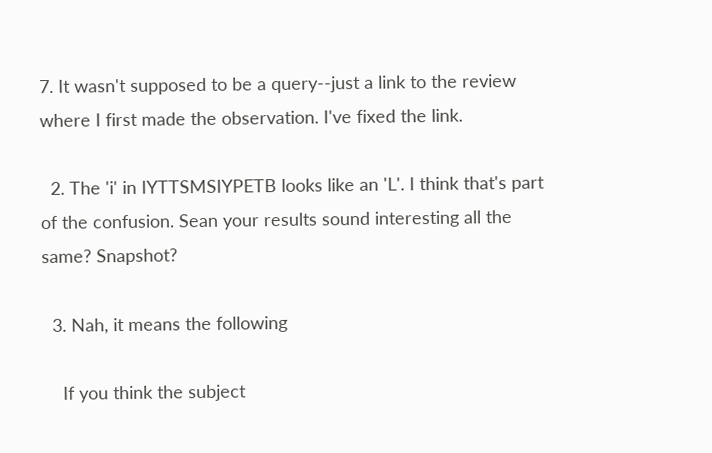7. It wasn't supposed to be a query--just a link to the review where I first made the observation. I've fixed the link.

  2. The 'i' in IYTTSMSIYPETB looks like an 'L'. I think that's part of the confusion. Sean your results sound interesting all the same? Snapshot?

  3. Nah, it means the following

    If you think the subject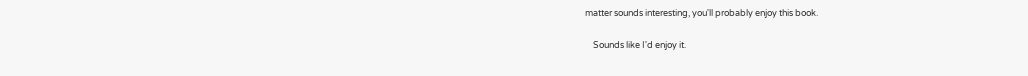matter sounds interesting, you'll probably enjoy this book.

    Sounds like I'd enjoy it.